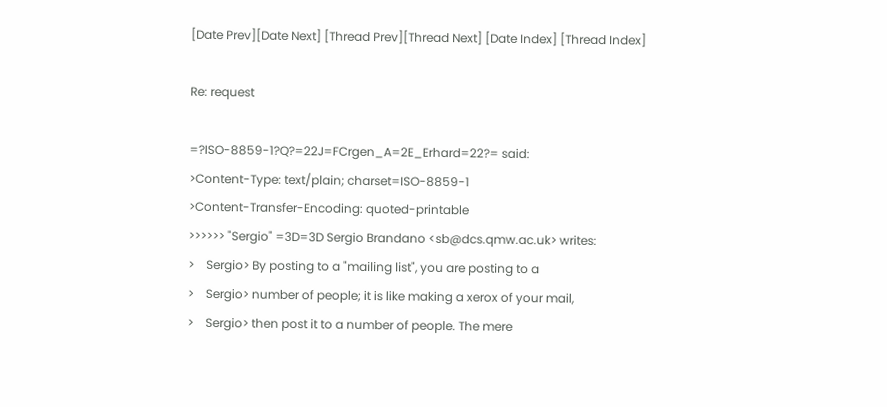[Date Prev][Date Next] [Thread Prev][Thread Next] [Date Index] [Thread Index]

Re: request

=?ISO-8859-1?Q?=22J=FCrgen_A=2E_Erhard=22?= said:
>Content-Type: text/plain; charset=ISO-8859-1
>Content-Transfer-Encoding: quoted-printable
>>>>>> "Sergio" =3D=3D Sergio Brandano <sb@dcs.qmw.ac.uk> writes:
>    Sergio> By posting to a "mailing list", you are posting to a
>    Sergio> number of people; it is like making a xerox of your mail,
>    Sergio> then post it to a number of people. The mere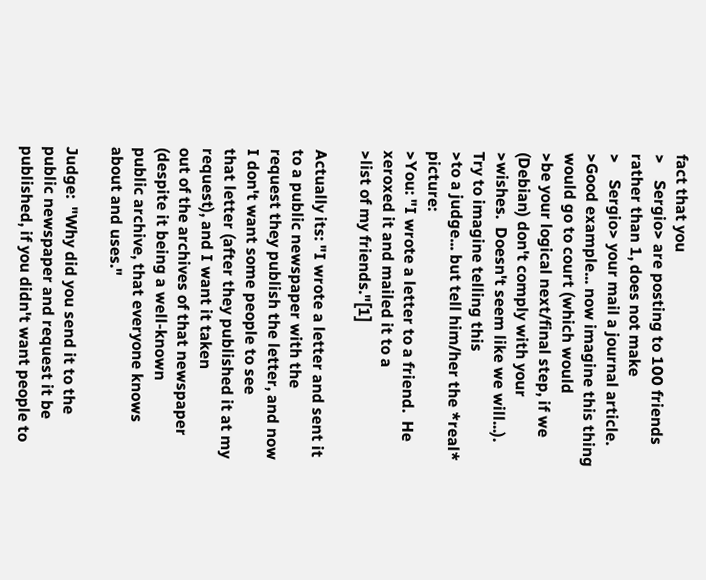fact that you
>    Sergio> are posting to 100 friends rather than 1, does not make
>    Sergio> your mail a journal article.
>Good example... now imagine this thing would go to court (which would
>be your logical next/final step, if we (Debian) don't comply with your
>wishes.  Doesn't seem like we will...).  Try to imagine telling this
>to a judge... but tell him/her the *real* picture:
>You: "I wrote a letter to a friend.  He xeroxed it and mailed it to a
>list of my friends."[1]

Actually its: "I wrote a letter and sent it to a public newspaper with the
request they publish the letter, and now I don't want some people to see
that letter (after they published it at my request), and I want it taken
out of the archives of that newspaper (despite it being a well-known
public archive, that everyone knows about and uses."

Judge:  "Why did you send it to the public newspaper and request it be
published, if you didn't want people to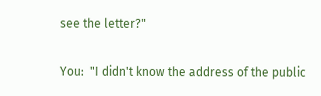see the letter?"

You:  "I didn't know the address of the public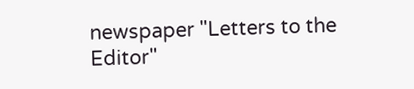newspaper "Letters to the
Editor"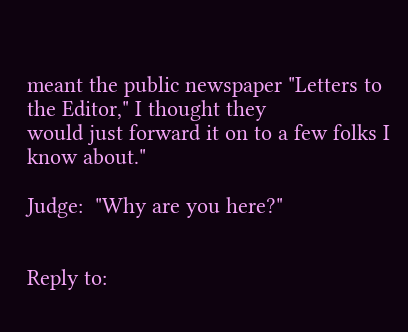meant the public newspaper "Letters to the Editor," I thought they
would just forward it on to a few folks I know about."

Judge:  "Why are you here?"


Reply to: